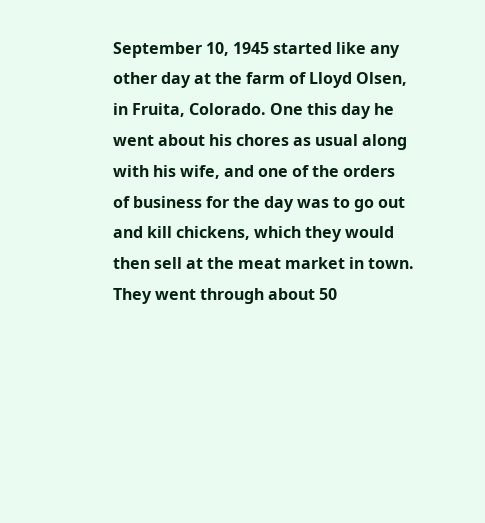September 10, 1945 started like any other day at the farm of Lloyd Olsen, in Fruita, Colorado. One this day he went about his chores as usual along with his wife, and one of the orders of business for the day was to go out and kill chickens, which they would then sell at the meat market in town. They went through about 50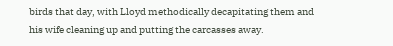birds that day, with Lloyd methodically decapitating them and his wife cleaning up and putting the carcasses away.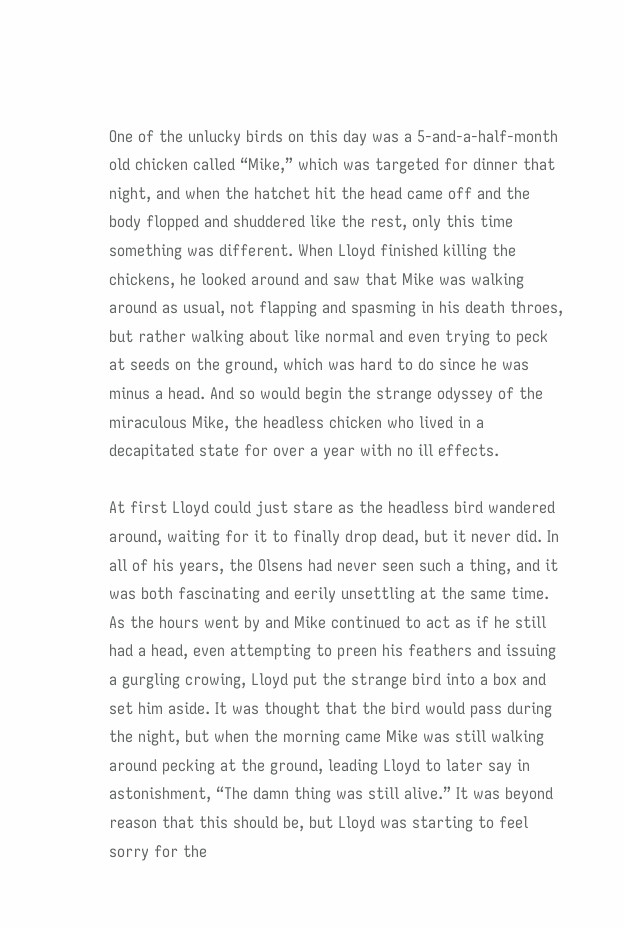One of the unlucky birds on this day was a 5-and-a-half-month old chicken called “Mike,” which was targeted for dinner that night, and when the hatchet hit the head came off and the body flopped and shuddered like the rest, only this time something was different. When Lloyd finished killing the chickens, he looked around and saw that Mike was walking around as usual, not flapping and spasming in his death throes, but rather walking about like normal and even trying to peck at seeds on the ground, which was hard to do since he was minus a head. And so would begin the strange odyssey of the miraculous Mike, the headless chicken who lived in a decapitated state for over a year with no ill effects.

At first Lloyd could just stare as the headless bird wandered around, waiting for it to finally drop dead, but it never did. In all of his years, the Olsens had never seen such a thing, and it was both fascinating and eerily unsettling at the same time. As the hours went by and Mike continued to act as if he still had a head, even attempting to preen his feathers and issuing a gurgling crowing, Lloyd put the strange bird into a box and set him aside. It was thought that the bird would pass during the night, but when the morning came Mike was still walking around pecking at the ground, leading Lloyd to later say in astonishment, “The damn thing was still alive.” It was beyond reason that this should be, but Lloyd was starting to feel sorry for the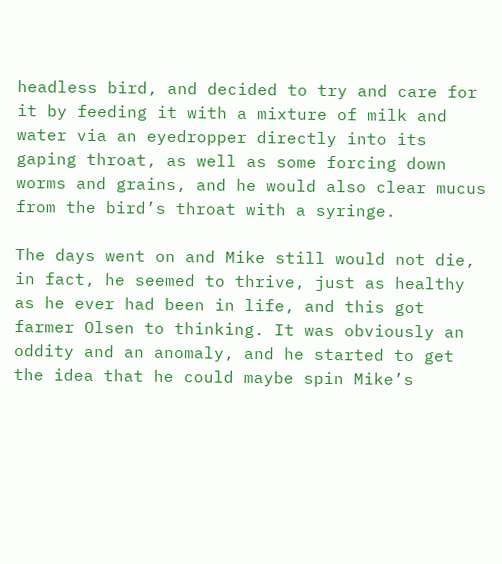headless bird, and decided to try and care for it by feeding it with a mixture of milk and water via an eyedropper directly into its gaping throat, as well as some forcing down worms and grains, and he would also clear mucus from the bird’s throat with a syringe.

The days went on and Mike still would not die, in fact, he seemed to thrive, just as healthy as he ever had been in life, and this got farmer Olsen to thinking. It was obviously an oddity and an anomaly, and he started to get the idea that he could maybe spin Mike’s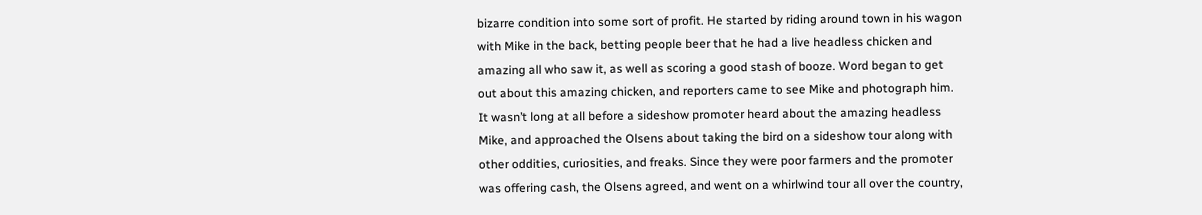bizarre condition into some sort of profit. He started by riding around town in his wagon with Mike in the back, betting people beer that he had a live headless chicken and amazing all who saw it, as well as scoring a good stash of booze. Word began to get out about this amazing chicken, and reporters came to see Mike and photograph him. It wasn’t long at all before a sideshow promoter heard about the amazing headless Mike, and approached the Olsens about taking the bird on a sideshow tour along with other oddities, curiosities, and freaks. Since they were poor farmers and the promoter was offering cash, the Olsens agreed, and went on a whirlwind tour all over the country,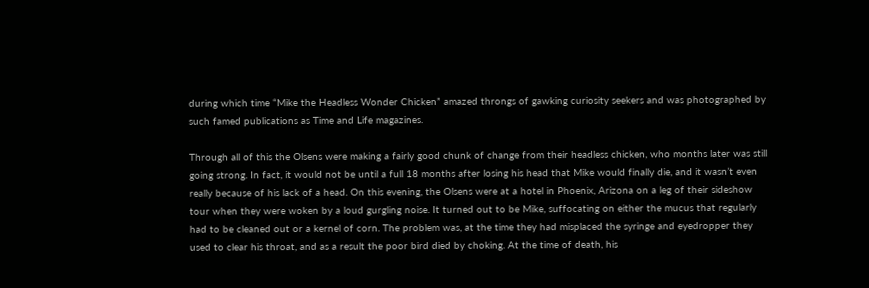during which time “Mike the Headless Wonder Chicken” amazed throngs of gawking curiosity seekers and was photographed by such famed publications as Time and Life magazines.

Through all of this the Olsens were making a fairly good chunk of change from their headless chicken, who months later was still going strong. In fact, it would not be until a full 18 months after losing his head that Mike would finally die, and it wasn’t even really because of his lack of a head. On this evening, the Olsens were at a hotel in Phoenix, Arizona on a leg of their sideshow tour when they were woken by a loud gurgling noise. It turned out to be Mike, suffocating on either the mucus that regularly had to be cleaned out or a kernel of corn. The problem was, at the time they had misplaced the syringe and eyedropper they used to clear his throat, and as a result the poor bird died by choking. At the time of death, his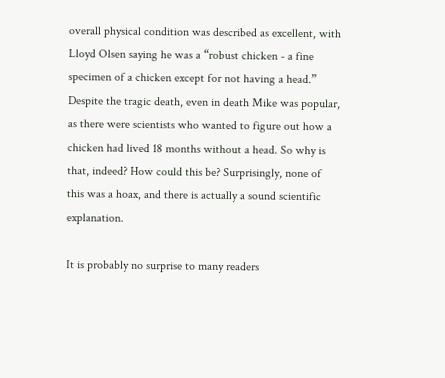overall physical condition was described as excellent, with Lloyd Olsen saying he was a “robust chicken - a fine specimen of a chicken except for not having a head.” Despite the tragic death, even in death Mike was popular, as there were scientists who wanted to figure out how a chicken had lived 18 months without a head. So why is that, indeed? How could this be? Surprisingly, none of this was a hoax, and there is actually a sound scientific explanation.

It is probably no surprise to many readers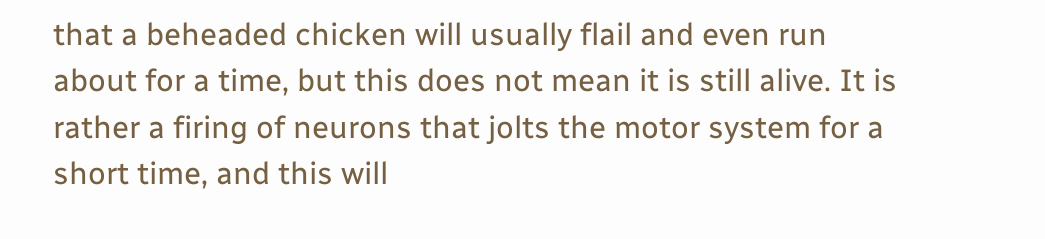that a beheaded chicken will usually flail and even run about for a time, but this does not mean it is still alive. It is rather a firing of neurons that jolts the motor system for a short time, and this will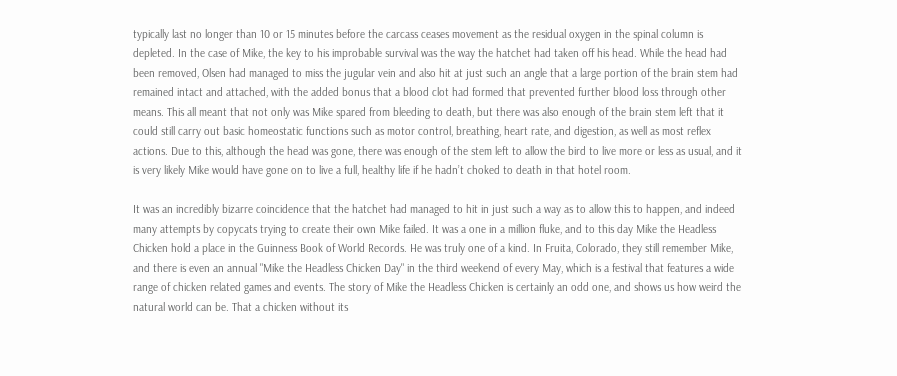typically last no longer than 10 or 15 minutes before the carcass ceases movement as the residual oxygen in the spinal column is depleted. In the case of Mike, the key to his improbable survival was the way the hatchet had taken off his head. While the head had been removed, Olsen had managed to miss the jugular vein and also hit at just such an angle that a large portion of the brain stem had remained intact and attached, with the added bonus that a blood clot had formed that prevented further blood loss through other means. This all meant that not only was Mike spared from bleeding to death, but there was also enough of the brain stem left that it could still carry out basic homeostatic functions such as motor control, breathing, heart rate, and digestion, as well as most reflex actions. Due to this, although the head was gone, there was enough of the stem left to allow the bird to live more or less as usual, and it is very likely Mike would have gone on to live a full, healthy life if he hadn’t choked to death in that hotel room.

It was an incredibly bizarre coincidence that the hatchet had managed to hit in just such a way as to allow this to happen, and indeed many attempts by copycats trying to create their own Mike failed. It was a one in a million fluke, and to this day Mike the Headless Chicken hold a place in the Guinness Book of World Records. He was truly one of a kind. In Fruita, Colorado, they still remember Mike, and there is even an annual "Mike the Headless Chicken Day" in the third weekend of every May, which is a festival that features a wide range of chicken related games and events. The story of Mike the Headless Chicken is certainly an odd one, and shows us how weird the natural world can be. That a chicken without its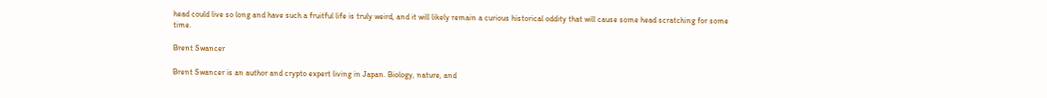head could live so long and have such a fruitful life is truly weird, and it will likely remain a curious historical oddity that will cause some head scratching for some time.

Brent Swancer

Brent Swancer is an author and crypto expert living in Japan. Biology, nature, and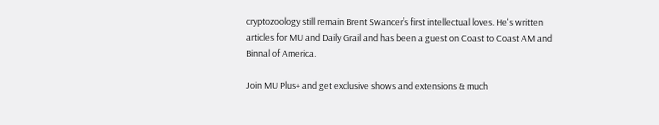cryptozoology still remain Brent Swancer’s first intellectual loves. He's written articles for MU and Daily Grail and has been a guest on Coast to Coast AM and Binnal of America.

Join MU Plus+ and get exclusive shows and extensions & much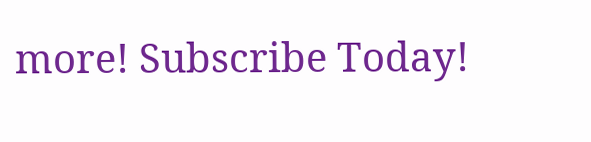more! Subscribe Today!